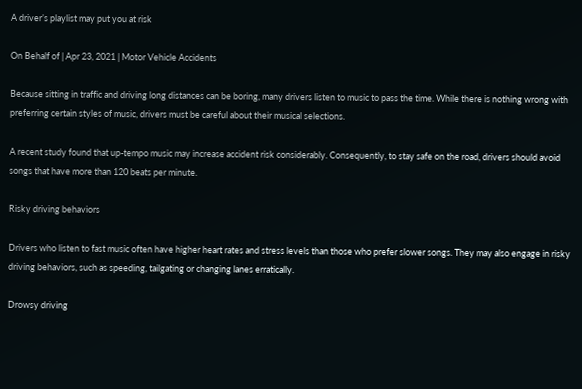A driver’s playlist may put you at risk

On Behalf of | Apr 23, 2021 | Motor Vehicle Accidents

Because sitting in traffic and driving long distances can be boring, many drivers listen to music to pass the time. While there is nothing wrong with preferring certain styles of music, drivers must be careful about their musical selections.

A recent study found that up-tempo music may increase accident risk considerably. Consequently, to stay safe on the road, drivers should avoid songs that have more than 120 beats per minute.

Risky driving behaviors

Drivers who listen to fast music often have higher heart rates and stress levels than those who prefer slower songs. They may also engage in risky driving behaviors, such as speeding, tailgating or changing lanes erratically.

Drowsy driving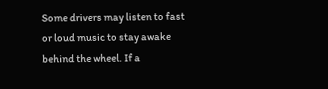Some drivers may listen to fast or loud music to stay awake behind the wheel. If a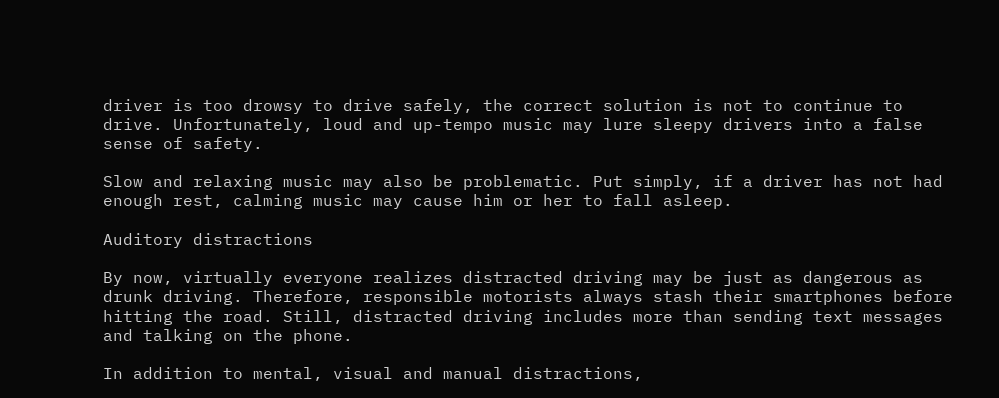driver is too drowsy to drive safely, the correct solution is not to continue to drive. Unfortunately, loud and up-tempo music may lure sleepy drivers into a false sense of safety.

Slow and relaxing music may also be problematic. Put simply, if a driver has not had enough rest, calming music may cause him or her to fall asleep.

Auditory distractions

By now, virtually everyone realizes distracted driving may be just as dangerous as drunk driving. Therefore, responsible motorists always stash their smartphones before hitting the road. Still, distracted driving includes more than sending text messages and talking on the phone.

In addition to mental, visual and manual distractions,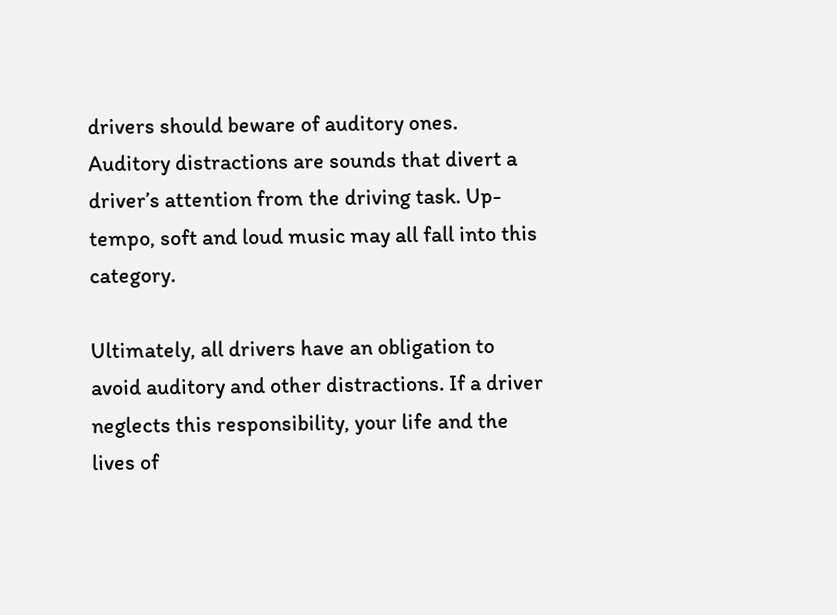drivers should beware of auditory ones. Auditory distractions are sounds that divert a driver’s attention from the driving task. Up-tempo, soft and loud music may all fall into this category.

Ultimately, all drivers have an obligation to avoid auditory and other distractions. If a driver neglects this responsibility, your life and the lives of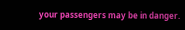your passengers may be in danger.